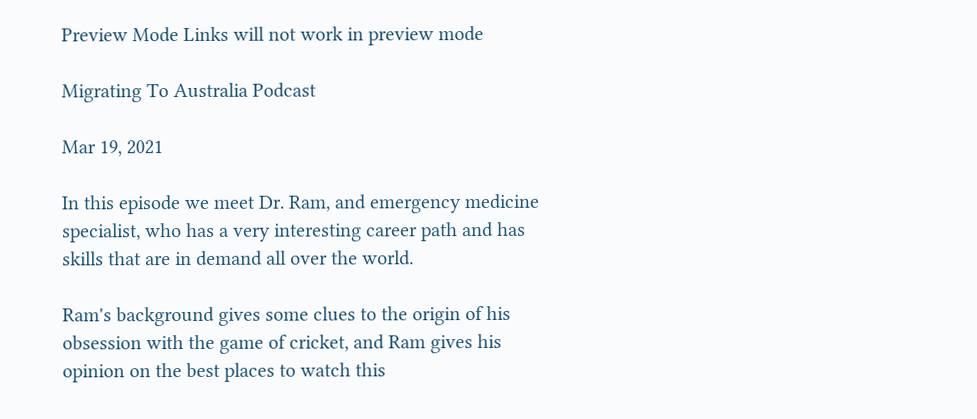Preview Mode Links will not work in preview mode

Migrating To Australia Podcast

Mar 19, 2021

In this episode we meet Dr. Ram, and emergency medicine specialist, who has a very interesting career path and has skills that are in demand all over the world.

Ram's background gives some clues to the origin of his obsession with the game of cricket, and Ram gives his opinion on the best places to watch this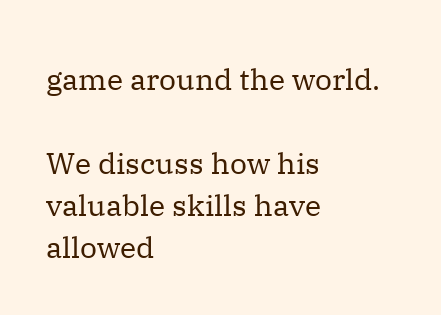game around the world.

We discuss how his valuable skills have allowed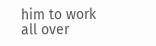him to work all over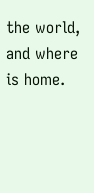the world, and where is home.